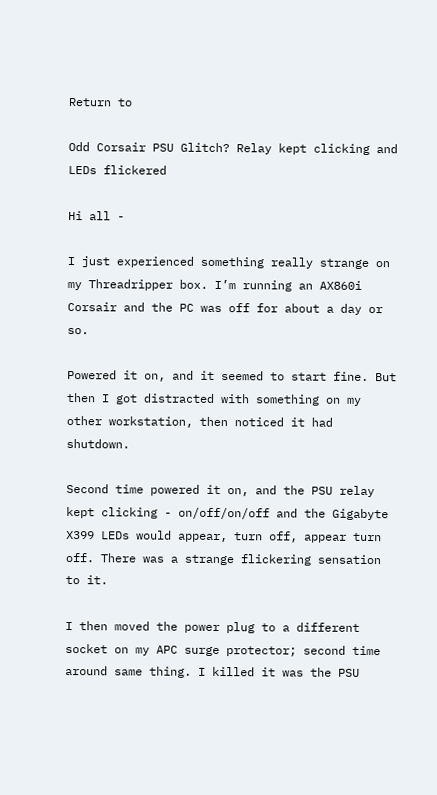Return to

Odd Corsair PSU Glitch? Relay kept clicking and LEDs flickered

Hi all -

I just experienced something really strange on my Threadripper box. I’m running an AX860i Corsair and the PC was off for about a day or so.

Powered it on, and it seemed to start fine. But then I got distracted with something on my other workstation, then noticed it had shutdown.

Second time powered it on, and the PSU relay kept clicking - on/off/on/off and the Gigabyte X399 LEDs would appear, turn off, appear turn off. There was a strange flickering sensation to it.

I then moved the power plug to a different socket on my APC surge protector; second time around same thing. I killed it was the PSU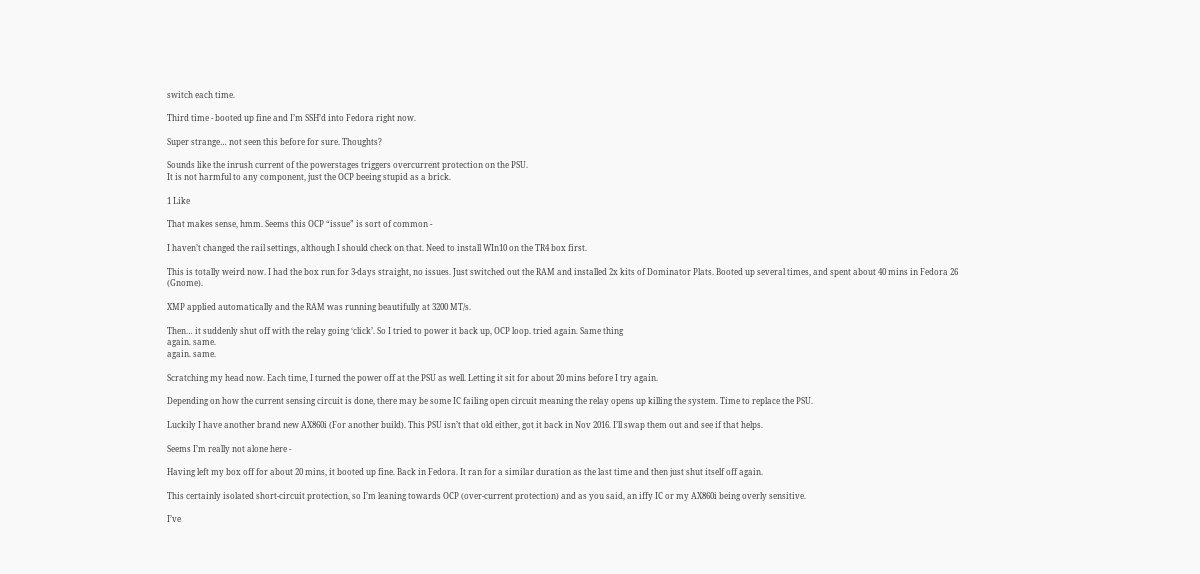switch each time.

Third time - booted up fine and I’m SSH’d into Fedora right now.

Super strange… not seen this before for sure. Thoughts?

Sounds like the inrush current of the powerstages triggers overcurrent protection on the PSU.
It is not harmful to any component, just the OCP beeing stupid as a brick.

1 Like

That makes sense, hmm. Seems this OCP “issue” is sort of common -

I haven’t changed the rail settings, although I should check on that. Need to install WIn10 on the TR4 box first.

This is totally weird now. I had the box run for 3-days straight, no issues. Just switched out the RAM and installed 2x kits of Dominator Plats. Booted up several times, and spent about 40 mins in Fedora 26 (Gnome).

XMP applied automatically and the RAM was running beautifully at 3200 MT/s.

Then… it suddenly shut off with the relay going ‘click’. So I tried to power it back up, OCP loop. tried again. Same thing
again. same.
again. same.

Scratching my head now. Each time, I turned the power off at the PSU as well. Letting it sit for about 20 mins before I try again.

Depending on how the current sensing circuit is done, there may be some IC failing open circuit meaning the relay opens up killing the system. Time to replace the PSU.

Luckily I have another brand new AX860i (For another build). This PSU isn’t that old either, got it back in Nov 2016. I’ll swap them out and see if that helps.

Seems I’m really not alone here -

Having left my box off for about 20 mins, it booted up fine. Back in Fedora. It ran for a similar duration as the last time and then just shut itself off again.

This certainly isolated short-circuit protection, so I’m leaning towards OCP (over-current protection) and as you said, an iffy IC or my AX860i being overly sensitive.

I’ve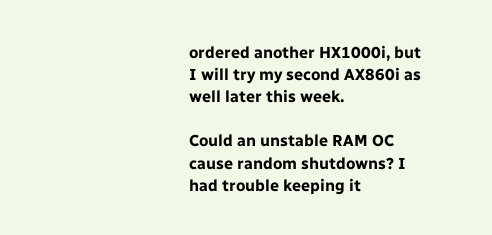ordered another HX1000i, but I will try my second AX860i as well later this week.

Could an unstable RAM OC cause random shutdowns? I had trouble keeping it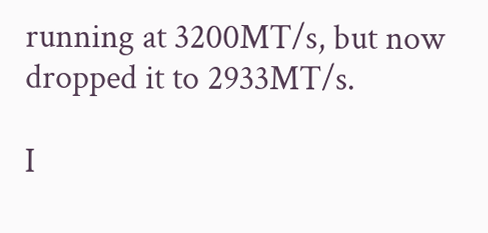running at 3200MT/s, but now dropped it to 2933MT/s.

I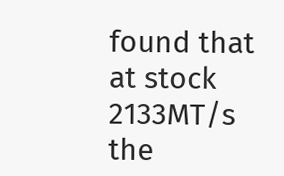found that at stock 2133MT/s the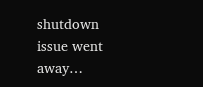shutdown issue went away…